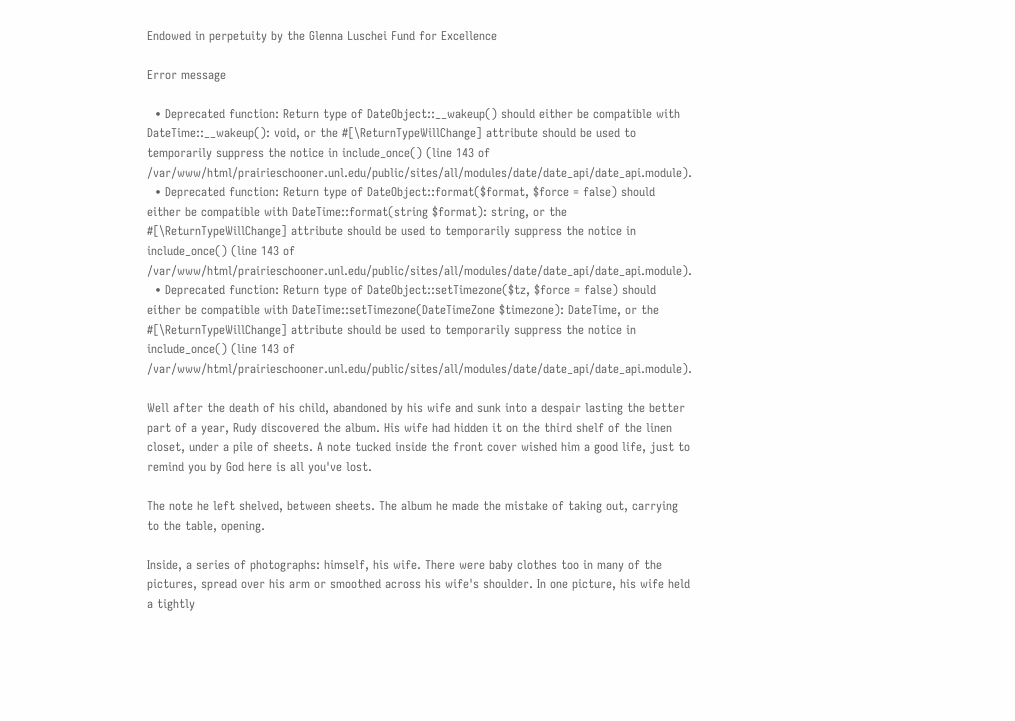Endowed in perpetuity by the Glenna Luschei Fund for Excellence

Error message

  • Deprecated function: Return type of DateObject::__wakeup() should either be compatible with DateTime::__wakeup(): void, or the #[\ReturnTypeWillChange] attribute should be used to temporarily suppress the notice in include_once() (line 143 of /var/www/html/prairieschooner.unl.edu/public/sites/all/modules/date/date_api/date_api.module).
  • Deprecated function: Return type of DateObject::format($format, $force = false) should either be compatible with DateTime::format(string $format): string, or the #[\ReturnTypeWillChange] attribute should be used to temporarily suppress the notice in include_once() (line 143 of /var/www/html/prairieschooner.unl.edu/public/sites/all/modules/date/date_api/date_api.module).
  • Deprecated function: Return type of DateObject::setTimezone($tz, $force = false) should either be compatible with DateTime::setTimezone(DateTimeZone $timezone): DateTime, or the #[\ReturnTypeWillChange] attribute should be used to temporarily suppress the notice in include_once() (line 143 of /var/www/html/prairieschooner.unl.edu/public/sites/all/modules/date/date_api/date_api.module).

Well after the death of his child, abandoned by his wife and sunk into a despair lasting the better part of a year, Rudy discovered the album. His wife had hidden it on the third shelf of the linen closet, under a pile of sheets. A note tucked inside the front cover wished him a good life, just to remind you by God here is all you've lost.

The note he left shelved, between sheets. The album he made the mistake of taking out, carrying to the table, opening.

Inside, a series of photographs: himself, his wife. There were baby clothes too in many of the pictures, spread over his arm or smoothed across his wife's shoulder. In one picture, his wife held a tightly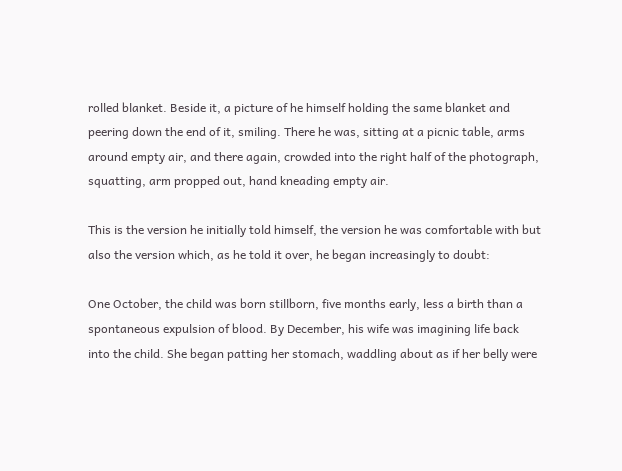rolled blanket. Beside it, a picture of he himself holding the same blanket and peering down the end of it, smiling. There he was, sitting at a picnic table, arms around empty air, and there again, crowded into the right half of the photograph, squatting, arm propped out, hand kneading empty air.

This is the version he initially told himself, the version he was comfortable with but also the version which, as he told it over, he began increasingly to doubt:

One October, the child was born stillborn, five months early, less a birth than a spontaneous expulsion of blood. By December, his wife was imagining life back into the child. She began patting her stomach, waddling about as if her belly were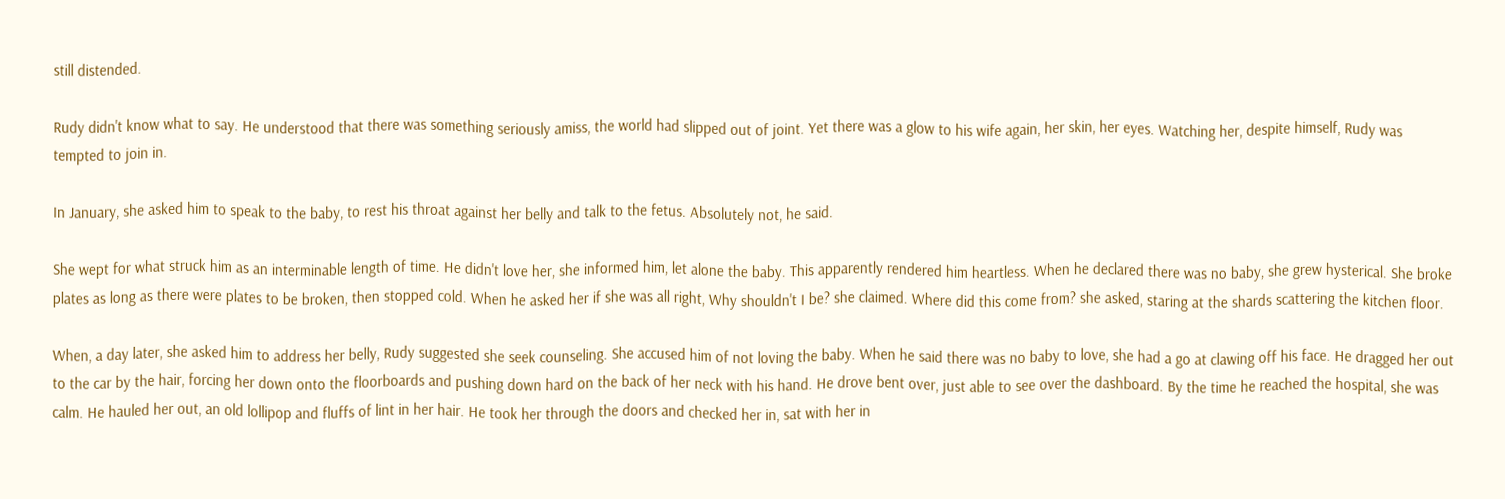still distended.

Rudy didn't know what to say. He understood that there was something seriously amiss, the world had slipped out of joint. Yet there was a glow to his wife again, her skin, her eyes. Watching her, despite himself, Rudy was tempted to join in.

In January, she asked him to speak to the baby, to rest his throat against her belly and talk to the fetus. Absolutely not, he said.

She wept for what struck him as an interminable length of time. He didn't love her, she informed him, let alone the baby. This apparently rendered him heartless. When he declared there was no baby, she grew hysterical. She broke plates as long as there were plates to be broken, then stopped cold. When he asked her if she was all right, Why shouldn't I be? she claimed. Where did this come from? she asked, staring at the shards scattering the kitchen floor.

When, a day later, she asked him to address her belly, Rudy suggested she seek counseling. She accused him of not loving the baby. When he said there was no baby to love, she had a go at clawing off his face. He dragged her out to the car by the hair, forcing her down onto the floorboards and pushing down hard on the back of her neck with his hand. He drove bent over, just able to see over the dashboard. By the time he reached the hospital, she was calm. He hauled her out, an old lollipop and fluffs of lint in her hair. He took her through the doors and checked her in, sat with her in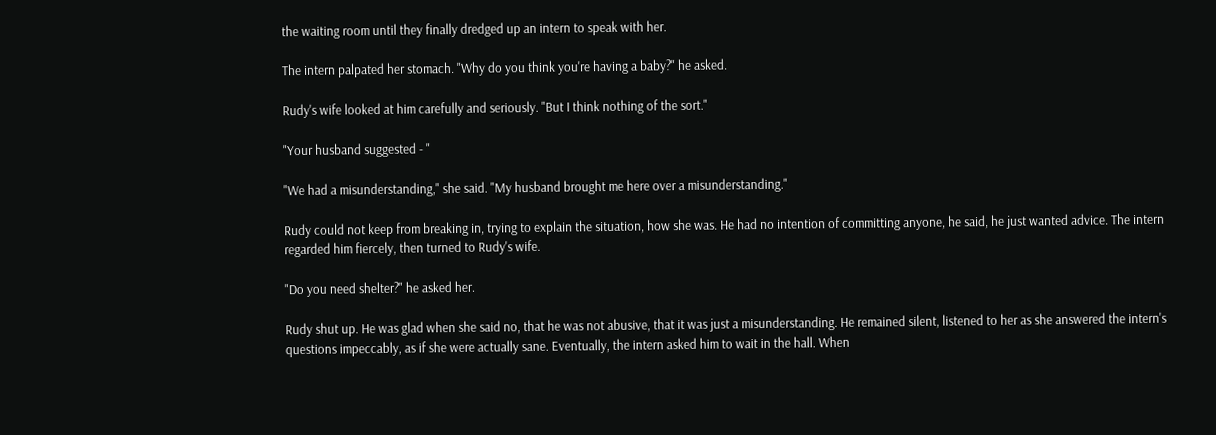the waiting room until they finally dredged up an intern to speak with her.

The intern palpated her stomach. "Why do you think you're having a baby?" he asked.

Rudy's wife looked at him carefully and seriously. "But I think nothing of the sort."

"Your husband suggested - "

"We had a misunderstanding," she said. "My husband brought me here over a misunderstanding."

Rudy could not keep from breaking in, trying to explain the situation, how she was. He had no intention of committing anyone, he said, he just wanted advice. The intern regarded him fiercely, then turned to Rudy's wife.

"Do you need shelter?" he asked her.

Rudy shut up. He was glad when she said no, that he was not abusive, that it was just a misunderstanding. He remained silent, listened to her as she answered the intern's questions impeccably, as if she were actually sane. Eventually, the intern asked him to wait in the hall. When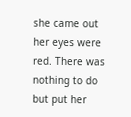she came out her eyes were red. There was nothing to do but put her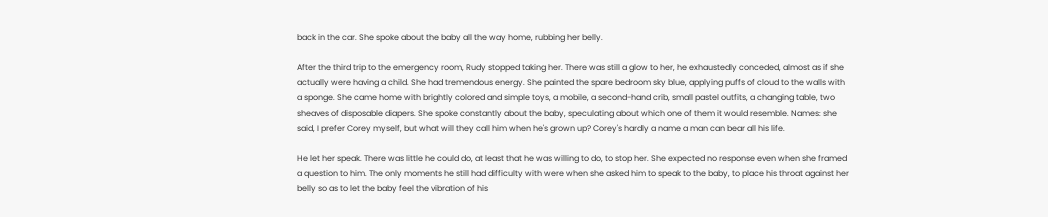back in the car. She spoke about the baby all the way home, rubbing her belly.

After the third trip to the emergency room, Rudy stopped taking her. There was still a glow to her, he exhaustedly conceded, almost as if she actually were having a child. She had tremendous energy. She painted the spare bedroom sky blue, applying puffs of cloud to the walls with a sponge. She came home with brightly colored and simple toys, a mobile, a second-hand crib, small pastel outfits, a changing table, two sheaves of disposable diapers. She spoke constantly about the baby, speculating about which one of them it would resemble. Names: she said, I prefer Corey myself, but what will they call him when he's grown up? Corey's hardly a name a man can bear all his life.

He let her speak. There was little he could do, at least that he was willing to do, to stop her. She expected no response even when she framed a question to him. The only moments he still had difficulty with were when she asked him to speak to the baby, to place his throat against her belly so as to let the baby feel the vibration of his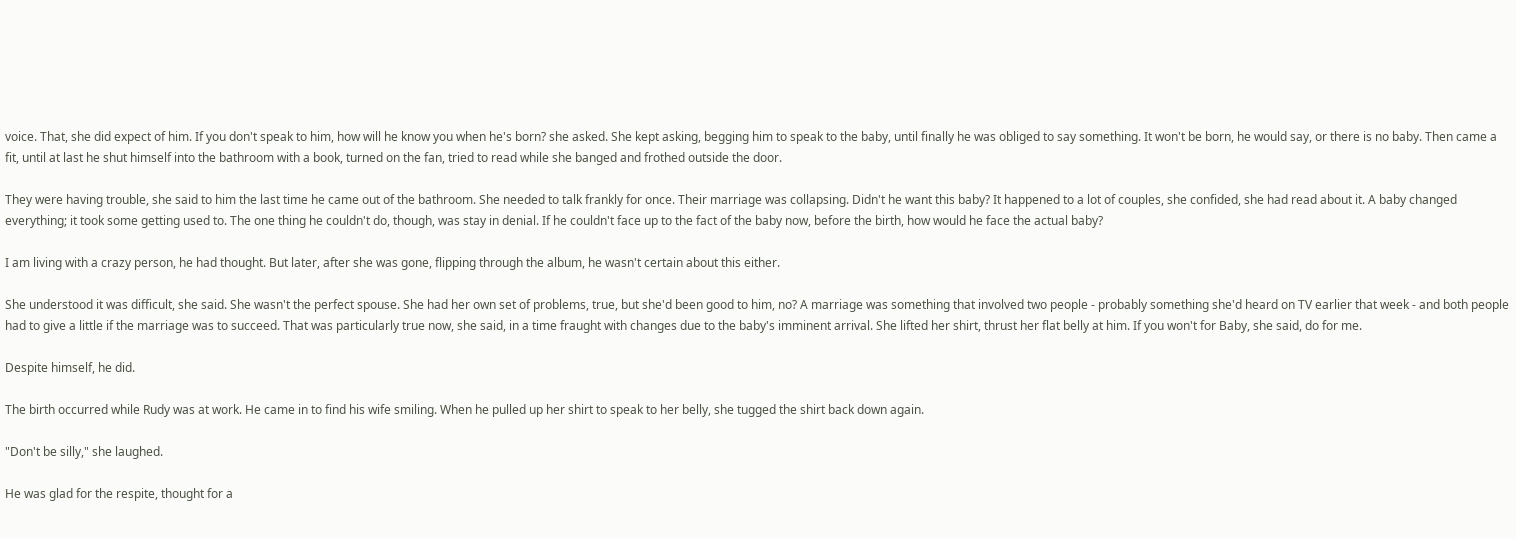voice. That, she did expect of him. If you don't speak to him, how will he know you when he's born? she asked. She kept asking, begging him to speak to the baby, until finally he was obliged to say something. It won't be born, he would say, or there is no baby. Then came a fit, until at last he shut himself into the bathroom with a book, turned on the fan, tried to read while she banged and frothed outside the door.

They were having trouble, she said to him the last time he came out of the bathroom. She needed to talk frankly for once. Their marriage was collapsing. Didn't he want this baby? It happened to a lot of couples, she confided, she had read about it. A baby changed everything; it took some getting used to. The one thing he couldn't do, though, was stay in denial. If he couldn't face up to the fact of the baby now, before the birth, how would he face the actual baby?

I am living with a crazy person, he had thought. But later, after she was gone, flipping through the album, he wasn't certain about this either.

She understood it was difficult, she said. She wasn't the perfect spouse. She had her own set of problems, true, but she'd been good to him, no? A marriage was something that involved two people - probably something she'd heard on TV earlier that week - and both people had to give a little if the marriage was to succeed. That was particularly true now, she said, in a time fraught with changes due to the baby's imminent arrival. She lifted her shirt, thrust her flat belly at him. If you won't for Baby, she said, do for me.

Despite himself, he did.

The birth occurred while Rudy was at work. He came in to find his wife smiling. When he pulled up her shirt to speak to her belly, she tugged the shirt back down again.

"Don't be silly," she laughed.

He was glad for the respite, thought for a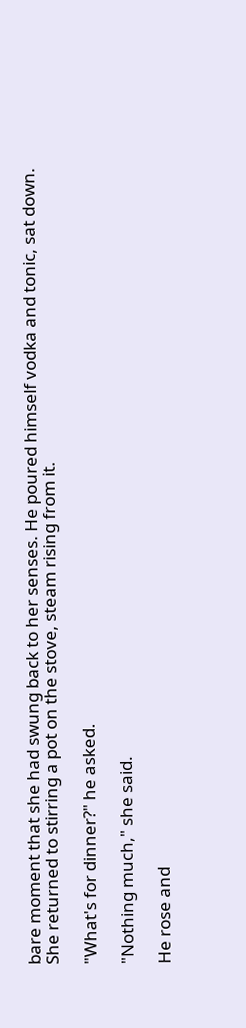bare moment that she had swung back to her senses. He poured himself vodka and tonic, sat down. She returned to stirring a pot on the stove, steam rising from it.

"What's for dinner?" he asked.

"Nothing much," she said.

He rose and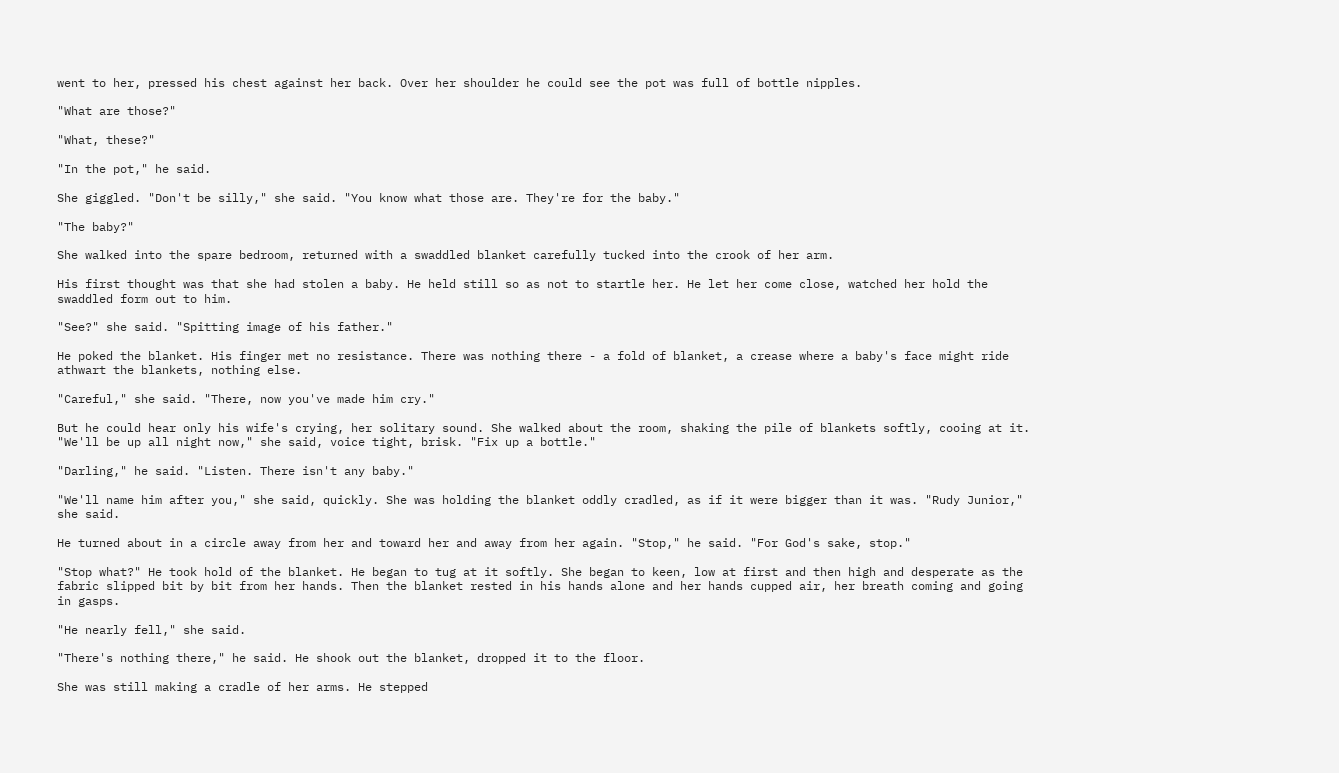went to her, pressed his chest against her back. Over her shoulder he could see the pot was full of bottle nipples.

"What are those?"

"What, these?"

"In the pot," he said.

She giggled. "Don't be silly," she said. "You know what those are. They're for the baby."

"The baby?"

She walked into the spare bedroom, returned with a swaddled blanket carefully tucked into the crook of her arm.

His first thought was that she had stolen a baby. He held still so as not to startle her. He let her come close, watched her hold the swaddled form out to him.

"See?" she said. "Spitting image of his father."

He poked the blanket. His finger met no resistance. There was nothing there - a fold of blanket, a crease where a baby's face might ride athwart the blankets, nothing else.

"Careful," she said. "There, now you've made him cry."

But he could hear only his wife's crying, her solitary sound. She walked about the room, shaking the pile of blankets softly, cooing at it. "We'll be up all night now," she said, voice tight, brisk. "Fix up a bottle."

"Darling," he said. "Listen. There isn't any baby."

"We'll name him after you," she said, quickly. She was holding the blanket oddly cradled, as if it were bigger than it was. "Rudy Junior," she said.

He turned about in a circle away from her and toward her and away from her again. "Stop," he said. "For God's sake, stop."

"Stop what?" He took hold of the blanket. He began to tug at it softly. She began to keen, low at first and then high and desperate as the fabric slipped bit by bit from her hands. Then the blanket rested in his hands alone and her hands cupped air, her breath coming and going in gasps.

"He nearly fell," she said.

"There's nothing there," he said. He shook out the blanket, dropped it to the floor.

She was still making a cradle of her arms. He stepped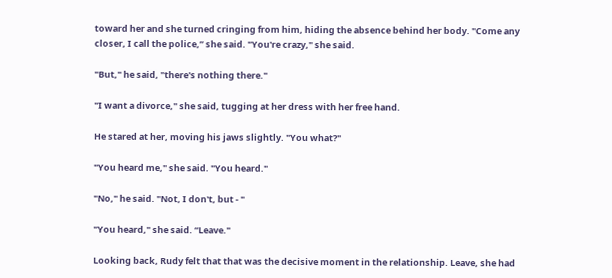toward her and she turned cringing from him, hiding the absence behind her body. "Come any closer, I call the police,” she said. "You're crazy," she said.

"But," he said, "there's nothing there."

"I want a divorce," she said, tugging at her dress with her free hand.

He stared at her, moving his jaws slightly. "You what?"

"You heard me," she said. "You heard."

"No," he said. "Not, I don't, but - "

"You heard," she said. “Leave."

Looking back, Rudy felt that that was the decisive moment in the relationship. Leave, she had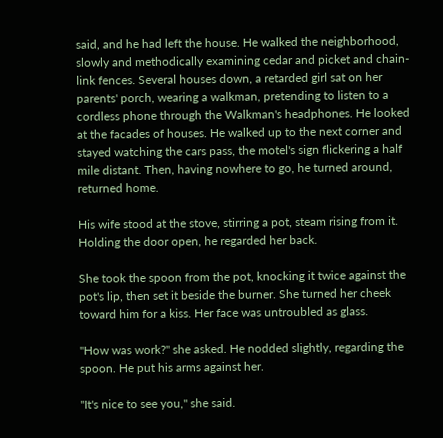said, and he had left the house. He walked the neighborhood, slowly and methodically examining cedar and picket and chain-link fences. Several houses down, a retarded girl sat on her parents' porch, wearing a walkman, pretending to listen to a cordless phone through the Walkman's headphones. He looked at the facades of houses. He walked up to the next corner and stayed watching the cars pass, the motel's sign flickering a half mile distant. Then, having nowhere to go, he turned around, returned home.

His wife stood at the stove, stirring a pot, steam rising from it. Holding the door open, he regarded her back.

She took the spoon from the pot, knocking it twice against the pot's lip, then set it beside the burner. She turned her cheek toward him for a kiss. Her face was untroubled as glass.

"How was work?" she asked. He nodded slightly, regarding the spoon. He put his arms against her.

"It's nice to see you," she said.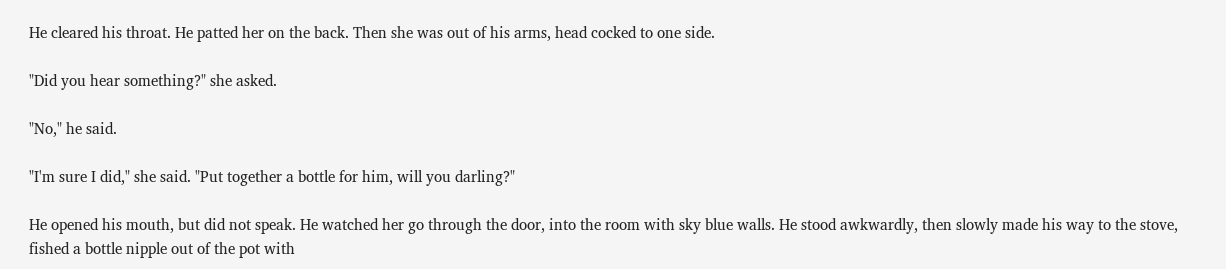He cleared his throat. He patted her on the back. Then she was out of his arms, head cocked to one side.

"Did you hear something?" she asked.

"No," he said.

"I'm sure I did," she said. "Put together a bottle for him, will you darling?"

He opened his mouth, but did not speak. He watched her go through the door, into the room with sky blue walls. He stood awkwardly, then slowly made his way to the stove, fished a bottle nipple out of the pot with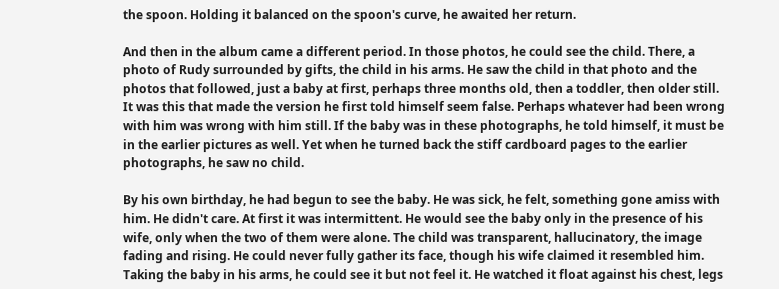the spoon. Holding it balanced on the spoon's curve, he awaited her return.

And then in the album came a different period. In those photos, he could see the child. There, a photo of Rudy surrounded by gifts, the child in his arms. He saw the child in that photo and the photos that followed, just a baby at first, perhaps three months old, then a toddler, then older still. It was this that made the version he first told himself seem false. Perhaps whatever had been wrong with him was wrong with him still. If the baby was in these photographs, he told himself, it must be in the earlier pictures as well. Yet when he turned back the stiff cardboard pages to the earlier photographs, he saw no child.

By his own birthday, he had begun to see the baby. He was sick, he felt, something gone amiss with him. He didn't care. At first it was intermittent. He would see the baby only in the presence of his wife, only when the two of them were alone. The child was transparent, hallucinatory, the image fading and rising. He could never fully gather its face, though his wife claimed it resembled him. Taking the baby in his arms, he could see it but not feel it. He watched it float against his chest, legs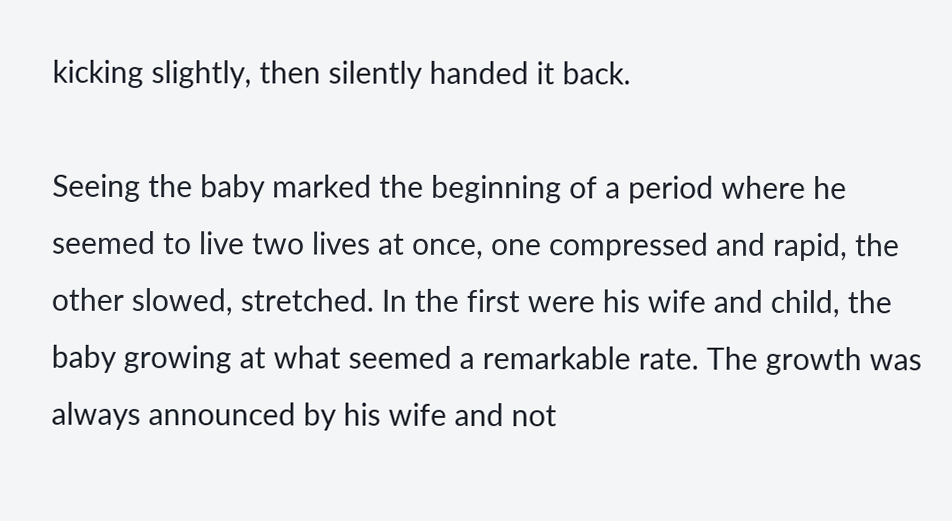kicking slightly, then silently handed it back.

Seeing the baby marked the beginning of a period where he seemed to live two lives at once, one compressed and rapid, the other slowed, stretched. In the first were his wife and child, the baby growing at what seemed a remarkable rate. The growth was always announced by his wife and not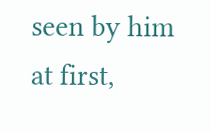seen by him at first,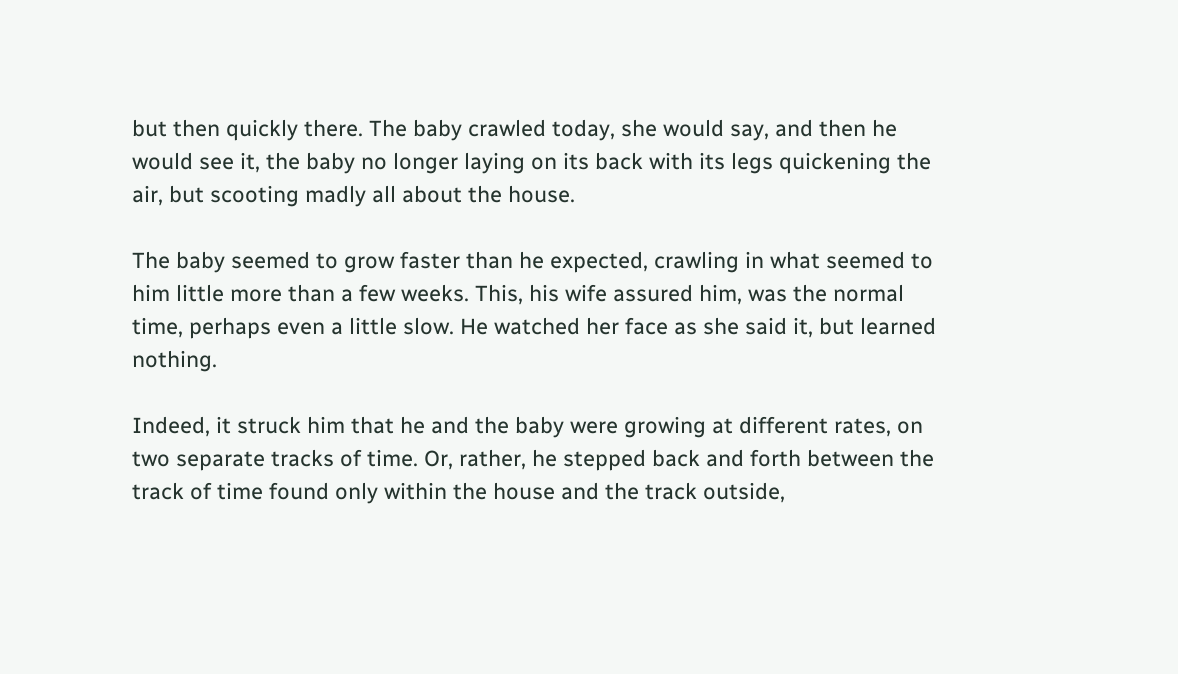but then quickly there. The baby crawled today, she would say, and then he would see it, the baby no longer laying on its back with its legs quickening the air, but scooting madly all about the house.

The baby seemed to grow faster than he expected, crawling in what seemed to him little more than a few weeks. This, his wife assured him, was the normal time, perhaps even a little slow. He watched her face as she said it, but learned nothing.

Indeed, it struck him that he and the baby were growing at different rates, on two separate tracks of time. Or, rather, he stepped back and forth between the track of time found only within the house and the track outside,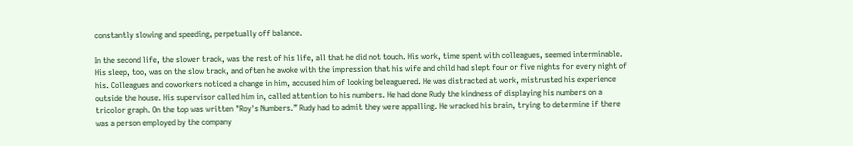constantly slowing and speeding, perpetually off balance.

In the second life, the slower track, was the rest of his life, all that he did not touch. His work, time spent with colleagues, seemed interminable. His sleep, too, was on the slow track, and often he awoke with the impression that his wife and child had slept four or five nights for every night of his. Colleagues and coworkers noticed a change in him, accused him of looking beleaguered. He was distracted at work, mistrusted his experience outside the house. His supervisor called him in, called attention to his numbers. He had done Rudy the kindness of displaying his numbers on a tricolor graph. On the top was written "Roy's Numbers.” Rudy had to admit they were appalling. He wracked his brain, trying to determine if there was a person employed by the company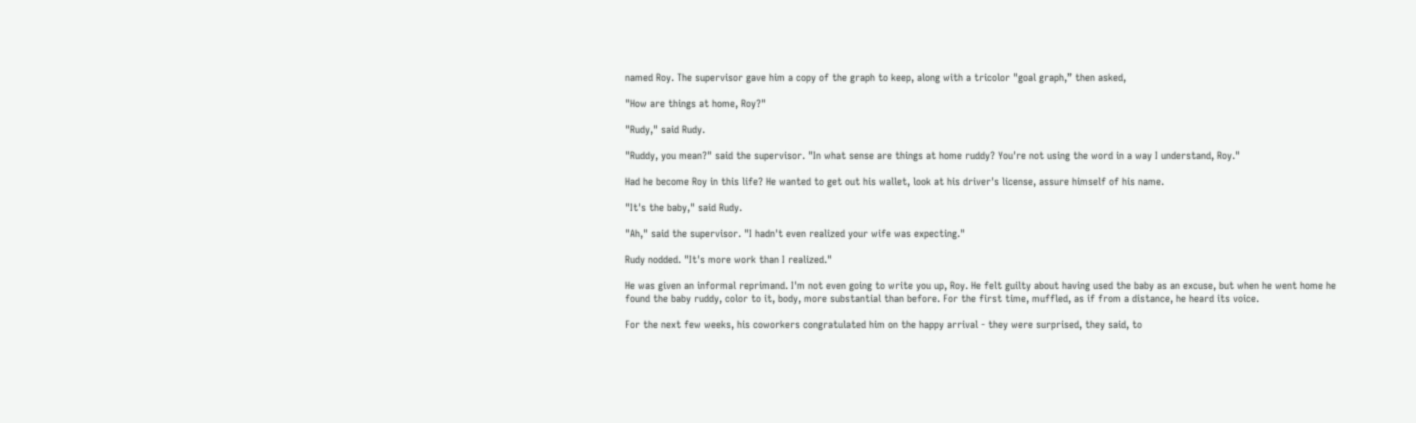named Roy. The supervisor gave him a copy of the graph to keep, along with a tricolor "goal graph,” then asked,

"How are things at home, Roy?"

"Rudy," said Rudy.

"Ruddy, you mean?" said the supervisor. "In what sense are things at home ruddy? You're not using the word in a way I understand, Roy."

Had he become Roy in this life? He wanted to get out his wallet, look at his driver's license, assure himself of his name.

"It's the baby," said Rudy.

"Ah," said the supervisor. "I hadn't even realized your wife was expecting."

Rudy nodded. "It's more work than I realized."

He was given an informal reprimand. I'm not even going to write you up, Roy. He felt guilty about having used the baby as an excuse, but when he went home he found the baby ruddy, color to it, body, more substantial than before. For the first time, muffled, as if from a distance, he heard its voice.

For the next few weeks, his coworkers congratulated him on the happy arrival - they were surprised, they said, to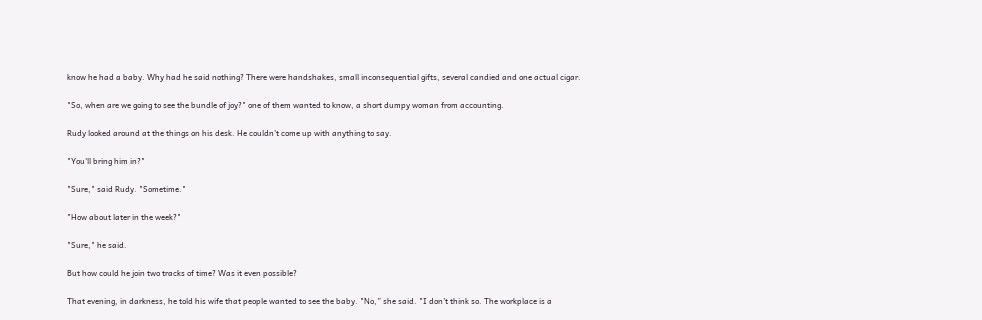know he had a baby. Why had he said nothing? There were handshakes, small inconsequential gifts, several candied and one actual cigar.

"So, when are we going to see the bundle of joy?" one of them wanted to know, a short dumpy woman from accounting.

Rudy looked around at the things on his desk. He couldn't come up with anything to say.

"You'll bring him in?"

"Sure," said Rudy. "Sometime."

"How about later in the week?"

"Sure," he said.

But how could he join two tracks of time? Was it even possible?

That evening, in darkness, he told his wife that people wanted to see the baby. "No,” she said. "I don't think so. The workplace is a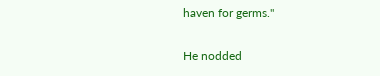haven for germs."

He nodded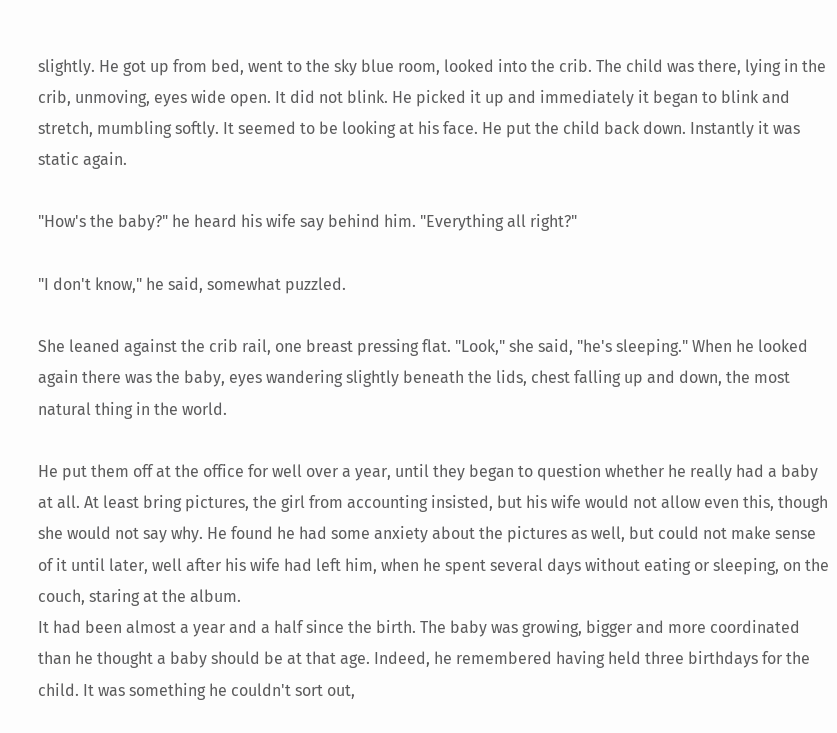slightly. He got up from bed, went to the sky blue room, looked into the crib. The child was there, lying in the crib, unmoving, eyes wide open. It did not blink. He picked it up and immediately it began to blink and stretch, mumbling softly. It seemed to be looking at his face. He put the child back down. Instantly it was static again.

"How's the baby?" he heard his wife say behind him. "Everything all right?"

"I don't know," he said, somewhat puzzled.

She leaned against the crib rail, one breast pressing flat. "Look," she said, "he's sleeping." When he looked again there was the baby, eyes wandering slightly beneath the lids, chest falling up and down, the most natural thing in the world.

He put them off at the office for well over a year, until they began to question whether he really had a baby at all. At least bring pictures, the girl from accounting insisted, but his wife would not allow even this, though she would not say why. He found he had some anxiety about the pictures as well, but could not make sense of it until later, well after his wife had left him, when he spent several days without eating or sleeping, on the couch, staring at the album.
It had been almost a year and a half since the birth. The baby was growing, bigger and more coordinated than he thought a baby should be at that age. Indeed, he remembered having held three birthdays for the child. It was something he couldn't sort out,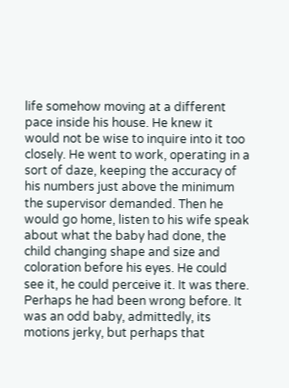life somehow moving at a different pace inside his house. He knew it would not be wise to inquire into it too closely. He went to work, operating in a sort of daze, keeping the accuracy of his numbers just above the minimum the supervisor demanded. Then he would go home, listen to his wife speak about what the baby had done, the child changing shape and size and coloration before his eyes. He could see it, he could perceive it. It was there. Perhaps he had been wrong before. It was an odd baby, admittedly, its motions jerky, but perhaps that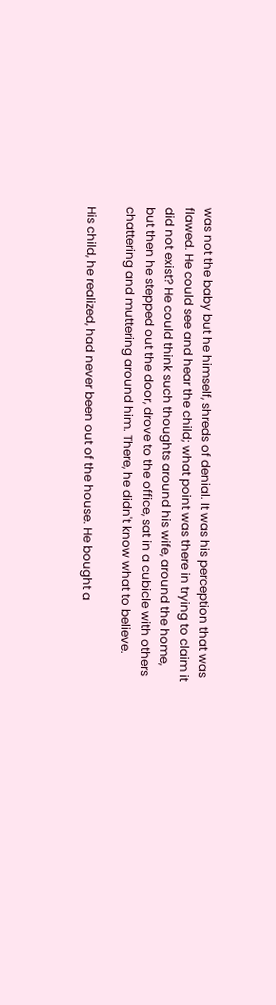was not the baby but he himself, shreds of denial. It was his perception that was flawed. He could see and hear the child; what point was there in trying to claim it did not exist? He could think such thoughts around his wife, around the home, but then he stepped out the door, drove to the office, sat in a cubicle with others chattering and muttering around him. There, he didn't know what to believe.

His child, he realized, had never been out of the house. He bought a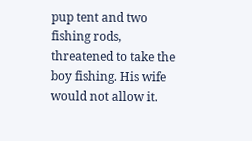pup tent and two fishing rods, threatened to take the boy fishing. His wife would not allow it.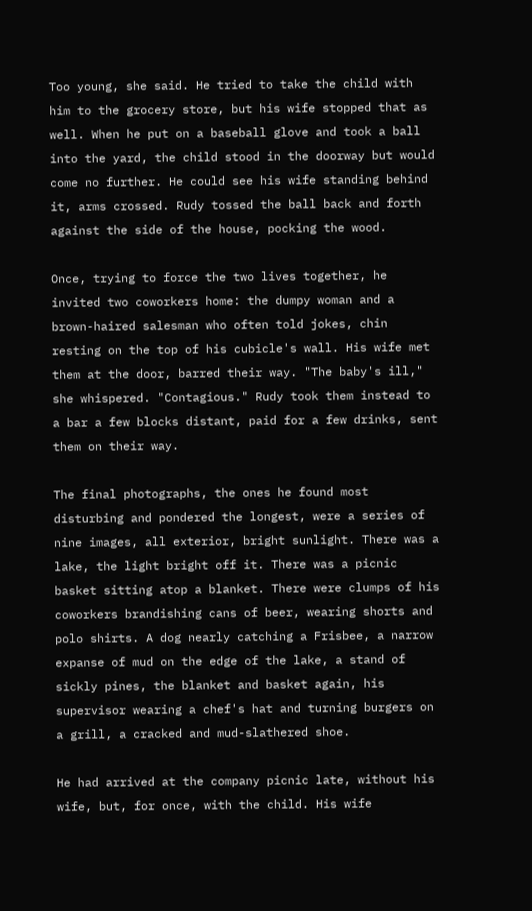Too young, she said. He tried to take the child with him to the grocery store, but his wife stopped that as well. When he put on a baseball glove and took a ball into the yard, the child stood in the doorway but would come no further. He could see his wife standing behind it, arms crossed. Rudy tossed the ball back and forth against the side of the house, pocking the wood.

Once, trying to force the two lives together, he invited two coworkers home: the dumpy woman and a brown-haired salesman who often told jokes, chin resting on the top of his cubicle's wall. His wife met them at the door, barred their way. "The baby's ill," she whispered. "Contagious." Rudy took them instead to a bar a few blocks distant, paid for a few drinks, sent them on their way.

The final photographs, the ones he found most disturbing and pondered the longest, were a series of nine images, all exterior, bright sunlight. There was a lake, the light bright off it. There was a picnic basket sitting atop a blanket. There were clumps of his coworkers brandishing cans of beer, wearing shorts and polo shirts. A dog nearly catching a Frisbee, a narrow expanse of mud on the edge of the lake, a stand of sickly pines, the blanket and basket again, his supervisor wearing a chef's hat and turning burgers on a grill, a cracked and mud-slathered shoe.

He had arrived at the company picnic late, without his wife, but, for once, with the child. His wife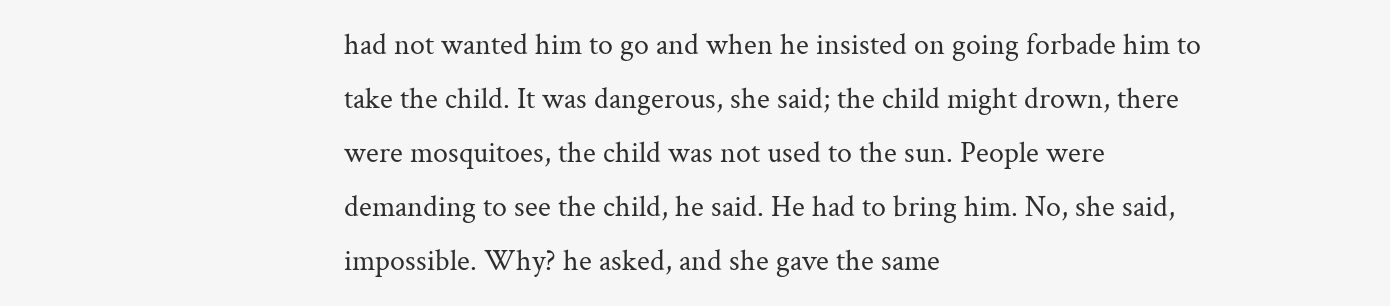had not wanted him to go and when he insisted on going forbade him to take the child. It was dangerous, she said; the child might drown, there were mosquitoes, the child was not used to the sun. People were demanding to see the child, he said. He had to bring him. No, she said, impossible. Why? he asked, and she gave the same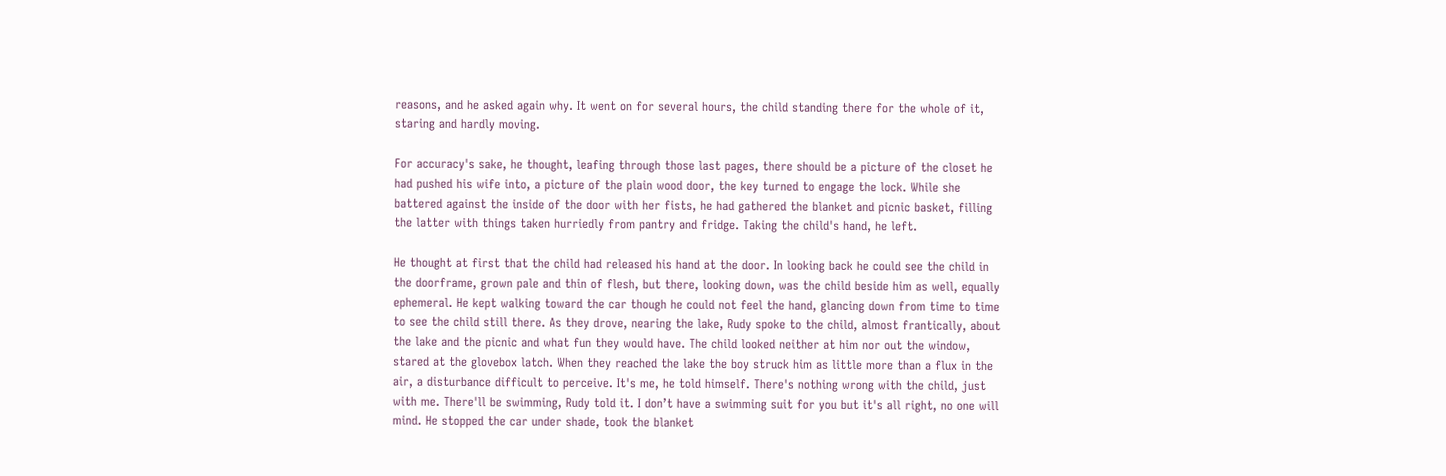reasons, and he asked again why. It went on for several hours, the child standing there for the whole of it, staring and hardly moving.

For accuracy's sake, he thought, leafing through those last pages, there should be a picture of the closet he had pushed his wife into, a picture of the plain wood door, the key turned to engage the lock. While she battered against the inside of the door with her fists, he had gathered the blanket and picnic basket, filling the latter with things taken hurriedly from pantry and fridge. Taking the child's hand, he left.

He thought at first that the child had released his hand at the door. In looking back he could see the child in the doorframe, grown pale and thin of flesh, but there, looking down, was the child beside him as well, equally ephemeral. He kept walking toward the car though he could not feel the hand, glancing down from time to time to see the child still there. As they drove, nearing the lake, Rudy spoke to the child, almost frantically, about the lake and the picnic and what fun they would have. The child looked neither at him nor out the window, stared at the glovebox latch. When they reached the lake the boy struck him as little more than a flux in the air, a disturbance difficult to perceive. It's me, he told himself. There's nothing wrong with the child, just with me. There'll be swimming, Rudy told it. I don’t have a swimming suit for you but it's all right, no one will mind. He stopped the car under shade, took the blanket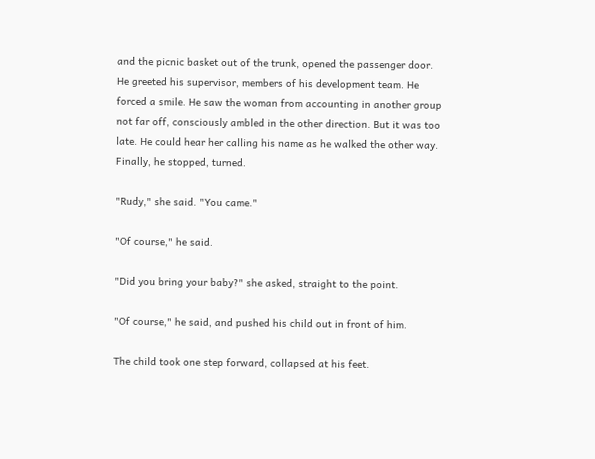and the picnic basket out of the trunk, opened the passenger door. He greeted his supervisor, members of his development team. He forced a smile. He saw the woman from accounting in another group not far off, consciously ambled in the other direction. But it was too late. He could hear her calling his name as he walked the other way. Finally, he stopped, turned.

"Rudy," she said. "You came."

"Of course," he said.

"Did you bring your baby?" she asked, straight to the point.

"Of course," he said, and pushed his child out in front of him.

The child took one step forward, collapsed at his feet.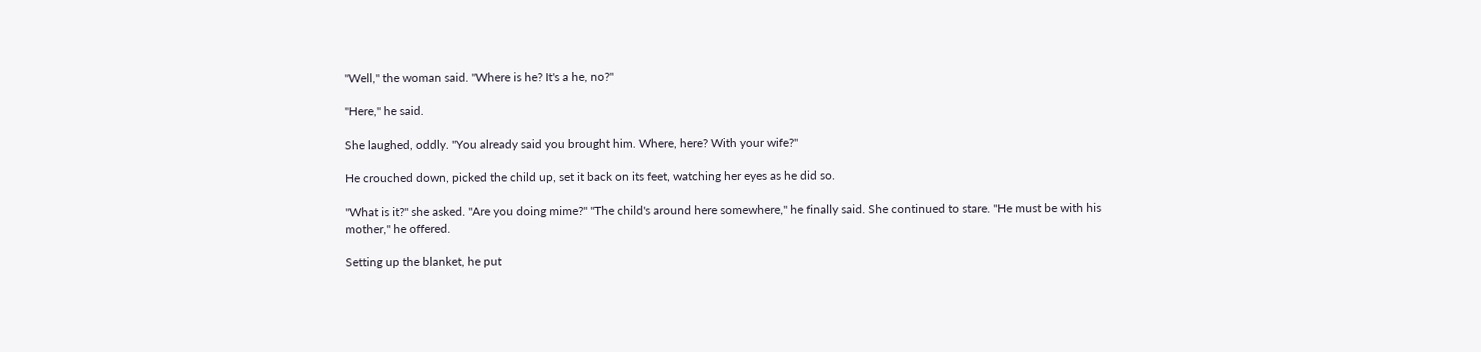"Well," the woman said. "Where is he? It's a he, no?"

"Here," he said.

She laughed, oddly. "You already said you brought him. Where, here? With your wife?"

He crouched down, picked the child up, set it back on its feet, watching her eyes as he did so.

"What is it?" she asked. "Are you doing mime?" "The child's around here somewhere," he finally said. She continued to stare. "He must be with his mother," he offered.

Setting up the blanket, he put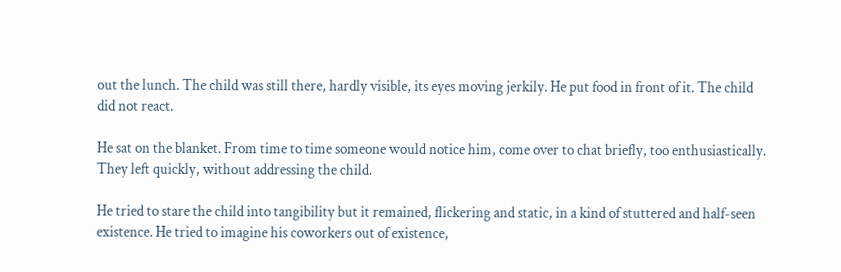out the lunch. The child was still there, hardly visible, its eyes moving jerkily. He put food in front of it. The child did not react.

He sat on the blanket. From time to time someone would notice him, come over to chat briefly, too enthusiastically. They left quickly, without addressing the child.

He tried to stare the child into tangibility but it remained, flickering and static, in a kind of stuttered and half-seen existence. He tried to imagine his coworkers out of existence,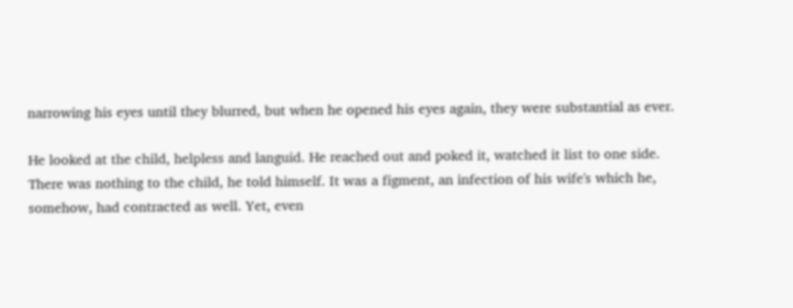narrowing his eyes until they blurred, but when he opened his eyes again, they were substantial as ever.

He looked at the child, helpless and languid. He reached out and poked it, watched it list to one side. There was nothing to the child, he told himself. It was a figment, an infection of his wife's which he, somehow, had contracted as well. Yet, even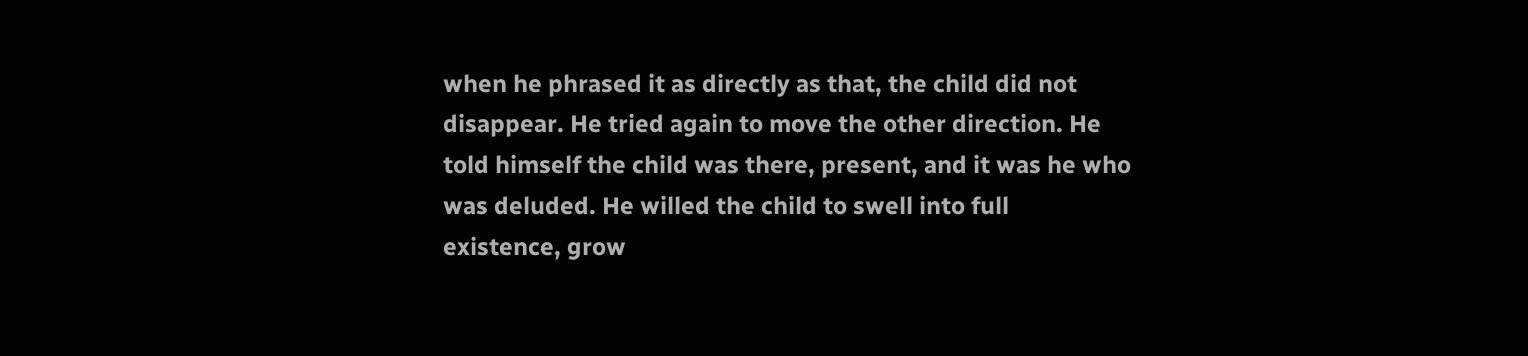when he phrased it as directly as that, the child did not disappear. He tried again to move the other direction. He told himself the child was there, present, and it was he who was deluded. He willed the child to swell into full existence, grow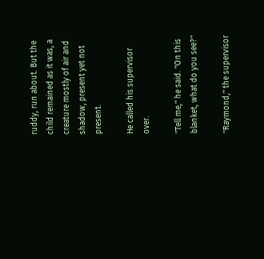ruddy, run about. But the child remained as it was, a creature mostly of air and shadow, present yet not present.

He called his supervisor over.

"Tell me," he said. "On this blanket, what do you see?"

"Raymond," the supervisor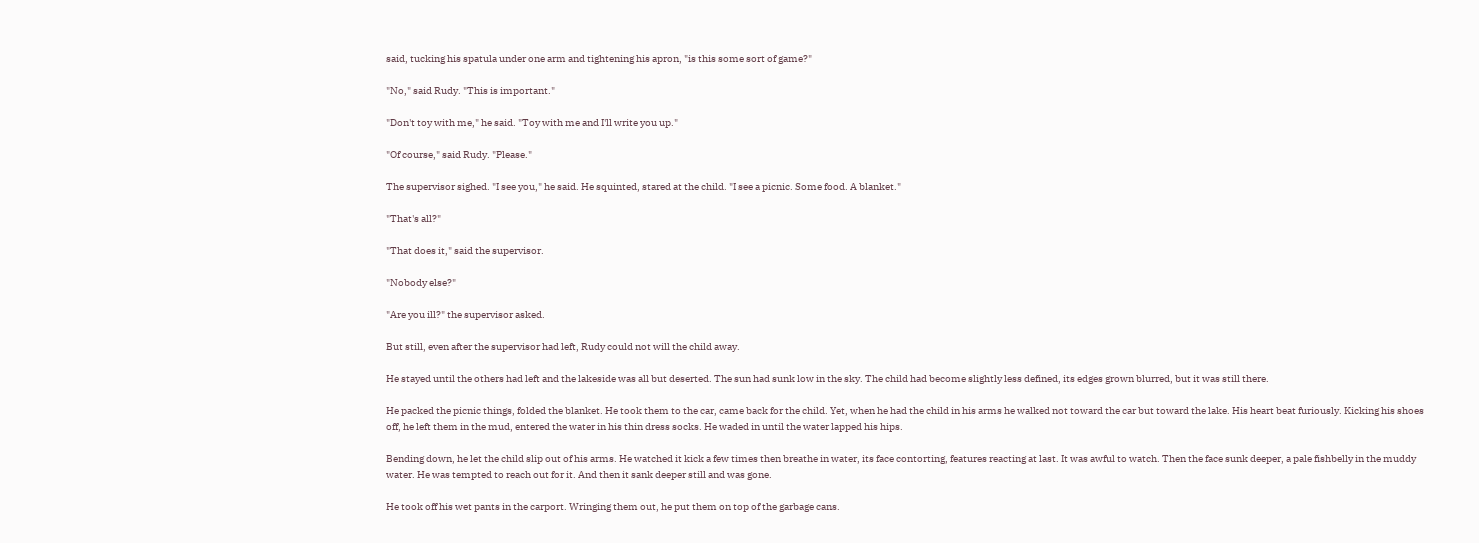said, tucking his spatula under one arm and tightening his apron, "is this some sort of game?"

"No," said Rudy. "This is important."

"Don't toy with me," he said. "Toy with me and I'll write you up."

"Of course," said Rudy. "Please."

The supervisor sighed. "I see you," he said. He squinted, stared at the child. "I see a picnic. Some food. A blanket."

"That's all?"

"That does it," said the supervisor.

"Nobody else?"

"Are you ill?" the supervisor asked.

But still, even after the supervisor had left, Rudy could not will the child away.

He stayed until the others had left and the lakeside was all but deserted. The sun had sunk low in the sky. The child had become slightly less defined, its edges grown blurred, but it was still there.

He packed the picnic things, folded the blanket. He took them to the car, came back for the child. Yet, when he had the child in his arms he walked not toward the car but toward the lake. His heart beat furiously. Kicking his shoes off, he left them in the mud, entered the water in his thin dress socks. He waded in until the water lapped his hips.

Bending down, he let the child slip out of his arms. He watched it kick a few times then breathe in water, its face contorting, features reacting at last. It was awful to watch. Then the face sunk deeper, a pale fishbelly in the muddy water. He was tempted to reach out for it. And then it sank deeper still and was gone.

He took off his wet pants in the carport. Wringing them out, he put them on top of the garbage cans.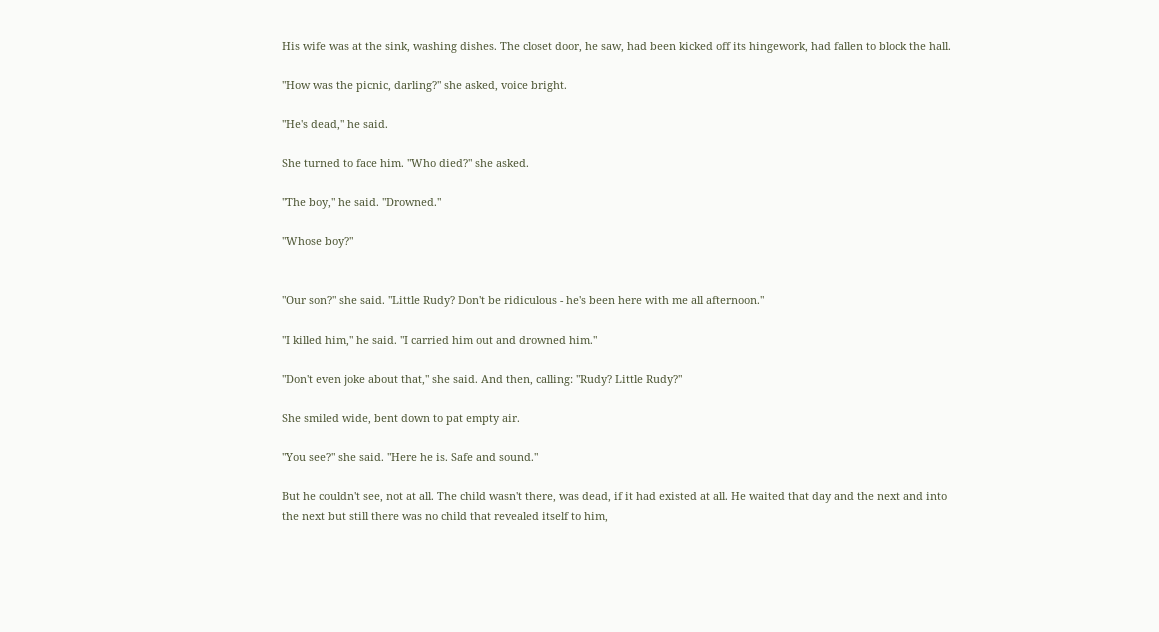His wife was at the sink, washing dishes. The closet door, he saw, had been kicked off its hingework, had fallen to block the hall.

"How was the picnic, darling?" she asked, voice bright.

"He's dead," he said.

She turned to face him. "Who died?" she asked.

"The boy," he said. "Drowned."

"Whose boy?"


"Our son?" she said. "Little Rudy? Don't be ridiculous - he's been here with me all afternoon."

"I killed him," he said. "I carried him out and drowned him."

"Don't even joke about that," she said. And then, calling: "Rudy? Little Rudy?"

She smiled wide, bent down to pat empty air.

"You see?" she said. "Here he is. Safe and sound."

But he couldn't see, not at all. The child wasn't there, was dead, if it had existed at all. He waited that day and the next and into the next but still there was no child that revealed itself to him,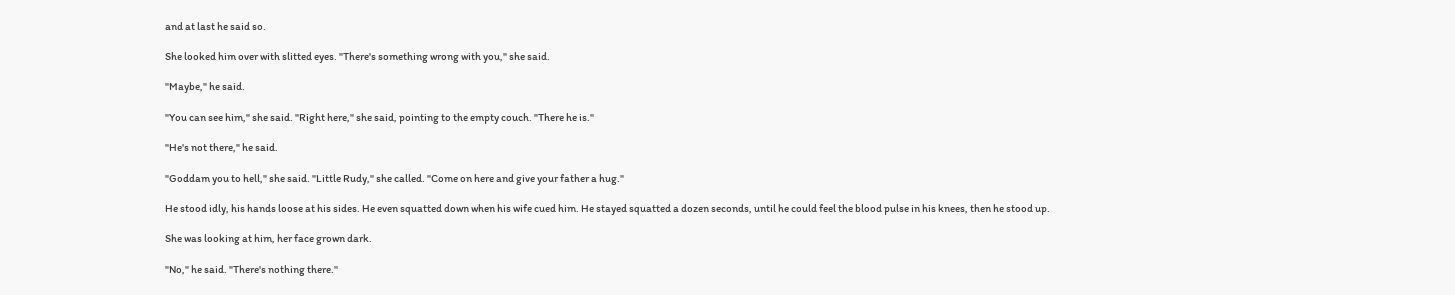and at last he said so.

She looked him over with slitted eyes. "There's something wrong with you," she said.

"Maybe," he said.

"You can see him," she said. "Right here," she said, pointing to the empty couch. "There he is."

"He's not there," he said.

"Goddam you to hell," she said. "Little Rudy," she called. "Come on here and give your father a hug."

He stood idly, his hands loose at his sides. He even squatted down when his wife cued him. He stayed squatted a dozen seconds, until he could feel the blood pulse in his knees, then he stood up.

She was looking at him, her face grown dark.

"No," he said. "There's nothing there."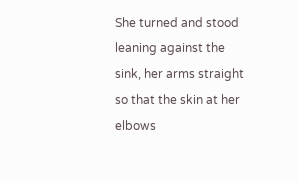She turned and stood leaning against the sink, her arms straight so that the skin at her elbows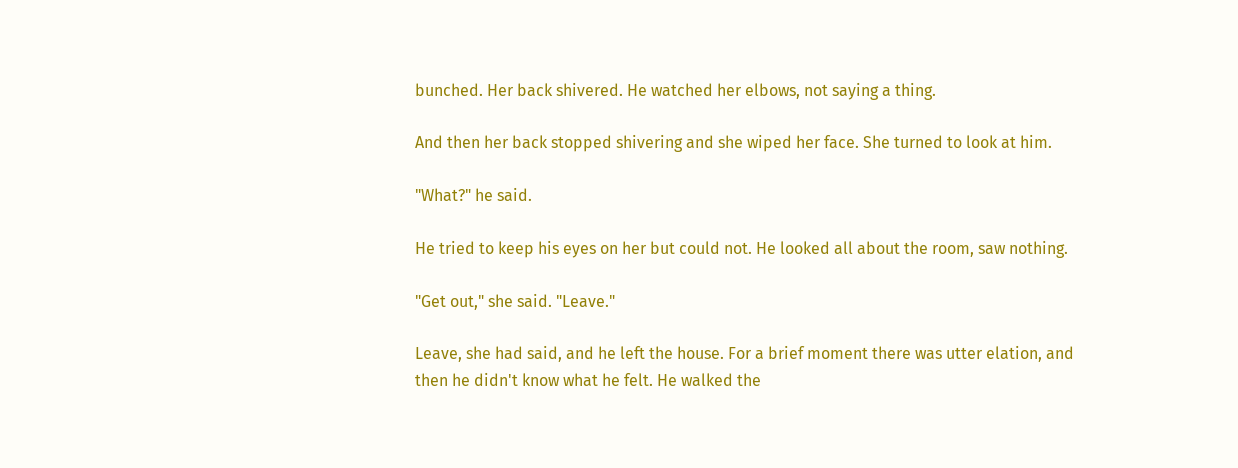bunched. Her back shivered. He watched her elbows, not saying a thing.

And then her back stopped shivering and she wiped her face. She turned to look at him.

"What?" he said.

He tried to keep his eyes on her but could not. He looked all about the room, saw nothing.

"Get out," she said. "Leave."

Leave, she had said, and he left the house. For a brief moment there was utter elation, and then he didn't know what he felt. He walked the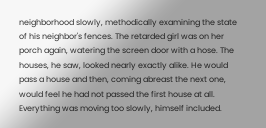neighborhood slowly, methodically examining the state of his neighbor's fences. The retarded girl was on her porch again, watering the screen door with a hose. The houses, he saw, looked nearly exactly alike. He would pass a house and then, coming abreast the next one, would feel he had not passed the first house at all. Everything was moving too slowly, himself included.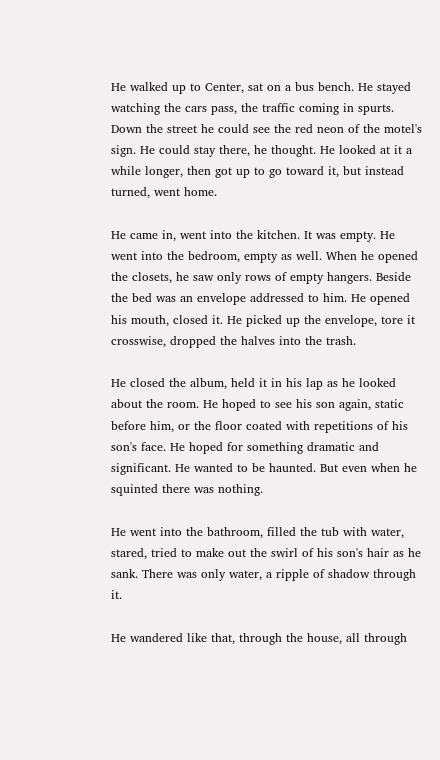He walked up to Center, sat on a bus bench. He stayed watching the cars pass, the traffic coming in spurts. Down the street he could see the red neon of the motel's sign. He could stay there, he thought. He looked at it a while longer, then got up to go toward it, but instead turned, went home.

He came in, went into the kitchen. It was empty. He went into the bedroom, empty as well. When he opened the closets, he saw only rows of empty hangers. Beside the bed was an envelope addressed to him. He opened his mouth, closed it. He picked up the envelope, tore it crosswise, dropped the halves into the trash.

He closed the album, held it in his lap as he looked about the room. He hoped to see his son again, static before him, or the floor coated with repetitions of his son's face. He hoped for something dramatic and significant. He wanted to be haunted. But even when he squinted there was nothing.

He went into the bathroom, filled the tub with water, stared, tried to make out the swirl of his son's hair as he sank. There was only water, a ripple of shadow through it.

He wandered like that, through the house, all through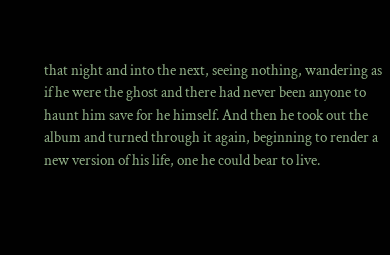that night and into the next, seeing nothing, wandering as if he were the ghost and there had never been anyone to haunt him save for he himself. And then he took out the album and turned through it again, beginning to render a new version of his life, one he could bear to live.